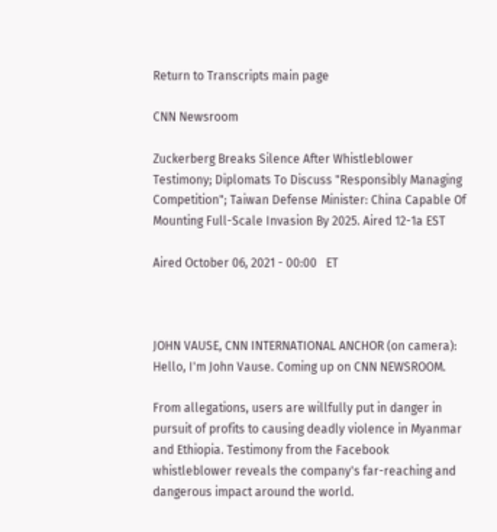Return to Transcripts main page

CNN Newsroom

Zuckerberg Breaks Silence After Whistleblower Testimony; Diplomats To Discuss "Responsibly Managing Competition"; Taiwan Defense Minister: China Capable Of Mounting Full-Scale Invasion By 2025. Aired 12-1a EST

Aired October 06, 2021 - 00:00   ET



JOHN VAUSE, CNN INTERNATIONAL ANCHOR (on camera): Hello, I'm John Vause. Coming up on CNN NEWSROOM.

From allegations, users are willfully put in danger in pursuit of profits to causing deadly violence in Myanmar and Ethiopia. Testimony from the Facebook whistleblower reveals the company's far-reaching and dangerous impact around the world.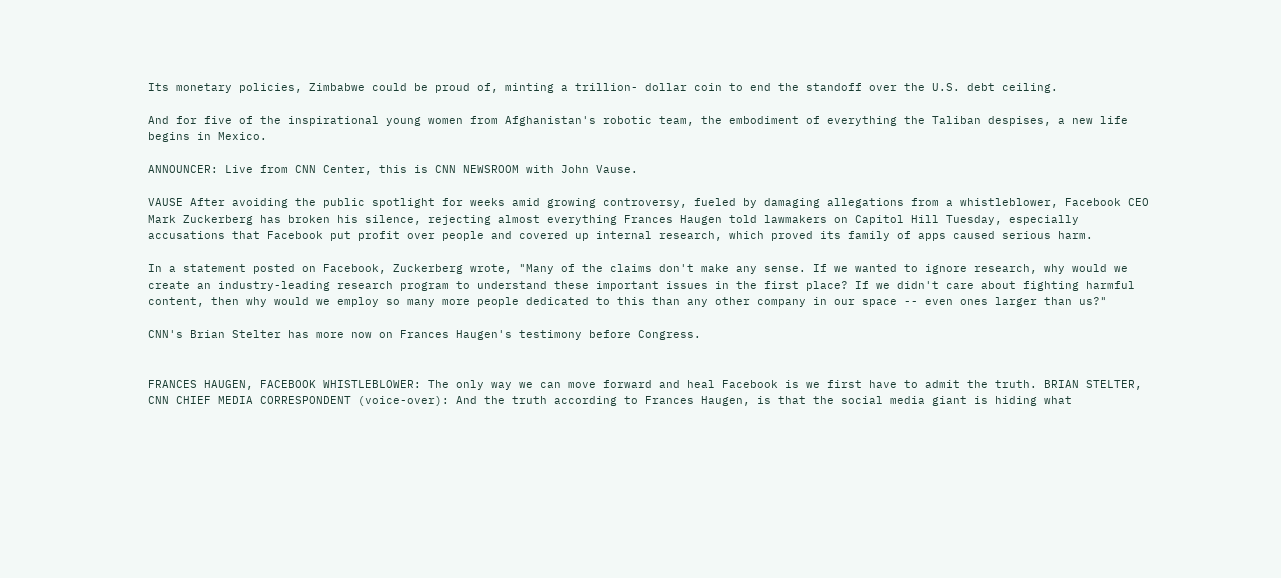Its monetary policies, Zimbabwe could be proud of, minting a trillion- dollar coin to end the standoff over the U.S. debt ceiling.

And for five of the inspirational young women from Afghanistan's robotic team, the embodiment of everything the Taliban despises, a new life begins in Mexico.

ANNOUNCER: Live from CNN Center, this is CNN NEWSROOM with John Vause.

VAUSE After avoiding the public spotlight for weeks amid growing controversy, fueled by damaging allegations from a whistleblower, Facebook CEO Mark Zuckerberg has broken his silence, rejecting almost everything Frances Haugen told lawmakers on Capitol Hill Tuesday, especially accusations that Facebook put profit over people and covered up internal research, which proved its family of apps caused serious harm.

In a statement posted on Facebook, Zuckerberg wrote, "Many of the claims don't make any sense. If we wanted to ignore research, why would we create an industry-leading research program to understand these important issues in the first place? If we didn't care about fighting harmful content, then why would we employ so many more people dedicated to this than any other company in our space -- even ones larger than us?"

CNN's Brian Stelter has more now on Frances Haugen's testimony before Congress.


FRANCES HAUGEN, FACEBOOK WHISTLEBLOWER: The only way we can move forward and heal Facebook is we first have to admit the truth. BRIAN STELTER, CNN CHIEF MEDIA CORRESPONDENT (voice-over): And the truth according to Frances Haugen, is that the social media giant is hiding what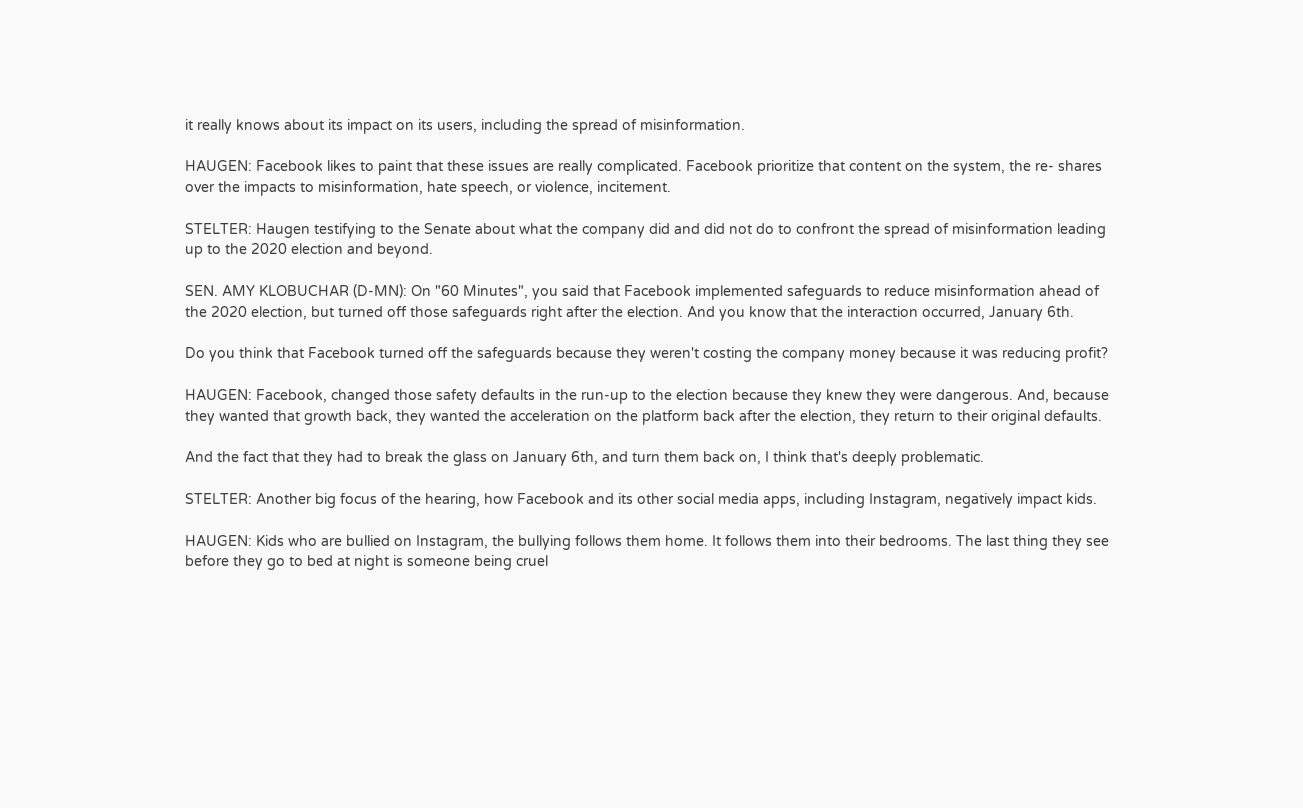it really knows about its impact on its users, including the spread of misinformation.

HAUGEN: Facebook likes to paint that these issues are really complicated. Facebook prioritize that content on the system, the re- shares over the impacts to misinformation, hate speech, or violence, incitement.

STELTER: Haugen testifying to the Senate about what the company did and did not do to confront the spread of misinformation leading up to the 2020 election and beyond.

SEN. AMY KLOBUCHAR (D-MN): On "60 Minutes", you said that Facebook implemented safeguards to reduce misinformation ahead of the 2020 election, but turned off those safeguards right after the election. And you know that the interaction occurred, January 6th.

Do you think that Facebook turned off the safeguards because they weren't costing the company money because it was reducing profit?

HAUGEN: Facebook, changed those safety defaults in the run-up to the election because they knew they were dangerous. And, because they wanted that growth back, they wanted the acceleration on the platform back after the election, they return to their original defaults.

And the fact that they had to break the glass on January 6th, and turn them back on, I think that's deeply problematic.

STELTER: Another big focus of the hearing, how Facebook and its other social media apps, including Instagram, negatively impact kids.

HAUGEN: Kids who are bullied on Instagram, the bullying follows them home. It follows them into their bedrooms. The last thing they see before they go to bed at night is someone being cruel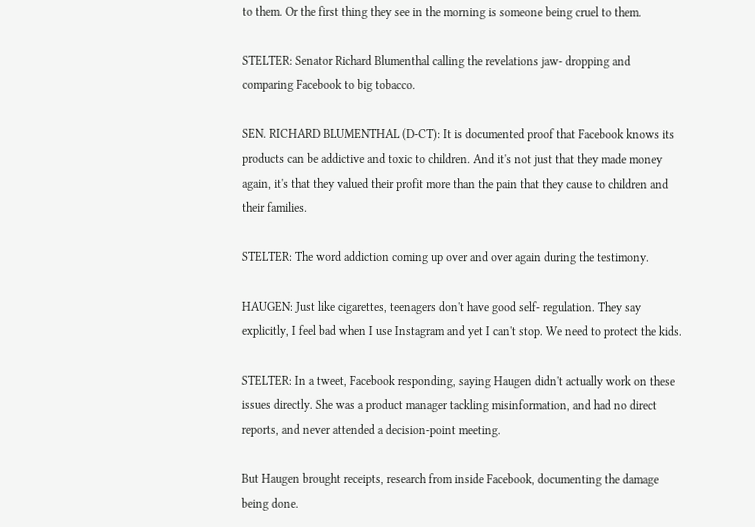to them. Or the first thing they see in the morning is someone being cruel to them.

STELTER: Senator Richard Blumenthal calling the revelations jaw- dropping and comparing Facebook to big tobacco.

SEN. RICHARD BLUMENTHAL (D-CT): It is documented proof that Facebook knows its products can be addictive and toxic to children. And it's not just that they made money again, it's that they valued their profit more than the pain that they cause to children and their families.

STELTER: The word addiction coming up over and over again during the testimony.

HAUGEN: Just like cigarettes, teenagers don't have good self- regulation. They say explicitly, I feel bad when I use Instagram and yet I can't stop. We need to protect the kids.

STELTER: In a tweet, Facebook responding, saying Haugen didn't actually work on these issues directly. She was a product manager tackling misinformation, and had no direct reports, and never attended a decision-point meeting.

But Haugen brought receipts, research from inside Facebook, documenting the damage being done.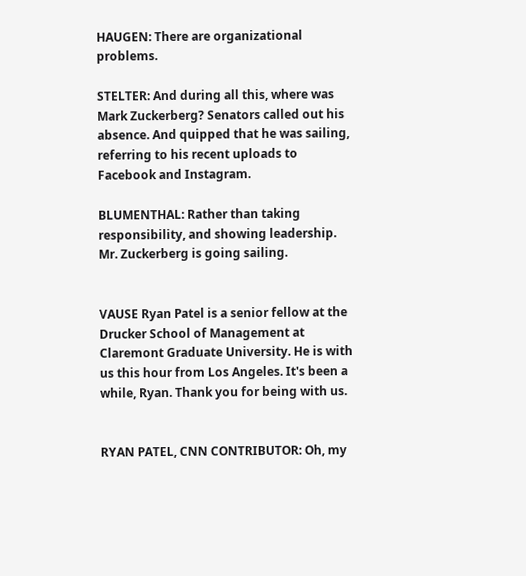HAUGEN: There are organizational problems.

STELTER: And during all this, where was Mark Zuckerberg? Senators called out his absence. And quipped that he was sailing, referring to his recent uploads to Facebook and Instagram.

BLUMENTHAL: Rather than taking responsibility, and showing leadership. Mr. Zuckerberg is going sailing.


VAUSE Ryan Patel is a senior fellow at the Drucker School of Management at Claremont Graduate University. He is with us this hour from Los Angeles. It's been a while, Ryan. Thank you for being with us.


RYAN PATEL, CNN CONTRIBUTOR: Oh, my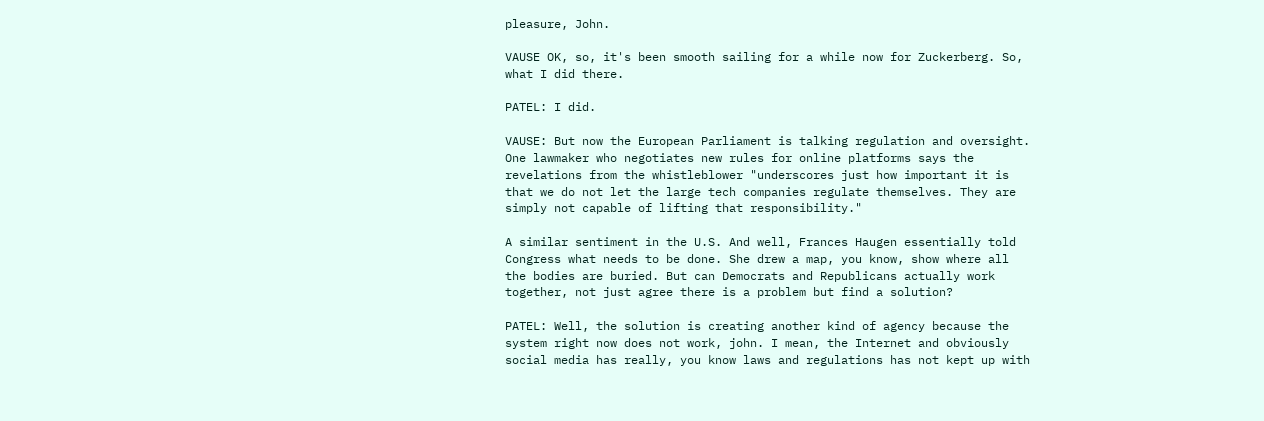pleasure, John.

VAUSE OK, so, it's been smooth sailing for a while now for Zuckerberg. So, what I did there.

PATEL: I did.

VAUSE: But now the European Parliament is talking regulation and oversight. One lawmaker who negotiates new rules for online platforms says the revelations from the whistleblower "underscores just how important it is that we do not let the large tech companies regulate themselves. They are simply not capable of lifting that responsibility."

A similar sentiment in the U.S. And well, Frances Haugen essentially told Congress what needs to be done. She drew a map, you know, show where all the bodies are buried. But can Democrats and Republicans actually work together, not just agree there is a problem but find a solution?

PATEL: Well, the solution is creating another kind of agency because the system right now does not work, john. I mean, the Internet and obviously social media has really, you know laws and regulations has not kept up with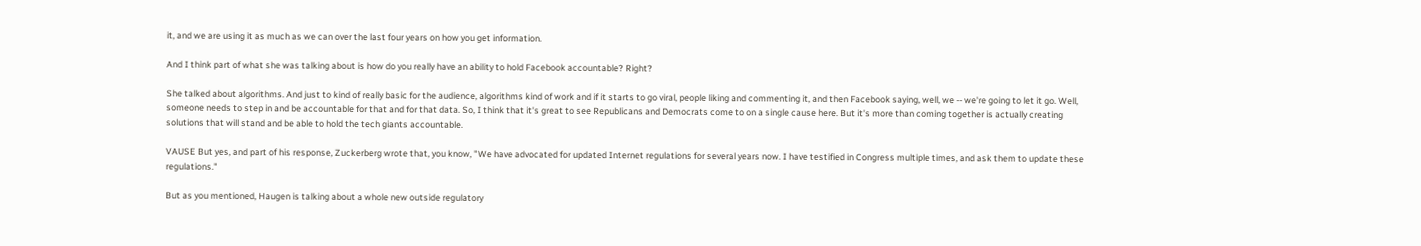it, and we are using it as much as we can over the last four years on how you get information.

And I think part of what she was talking about is how do you really have an ability to hold Facebook accountable? Right?

She talked about algorithms. And just to kind of really basic for the audience, algorithms kind of work and if it starts to go viral, people liking and commenting it, and then Facebook saying, well, we -- we're going to let it go. Well, someone needs to step in and be accountable for that and for that data. So, I think that it's great to see Republicans and Democrats come to on a single cause here. But it's more than coming together is actually creating solutions that will stand and be able to hold the tech giants accountable.

VAUSE But yes, and part of his response, Zuckerberg wrote that, you know, "We have advocated for updated Internet regulations for several years now. I have testified in Congress multiple times, and ask them to update these regulations."

But as you mentioned, Haugen is talking about a whole new outside regulatory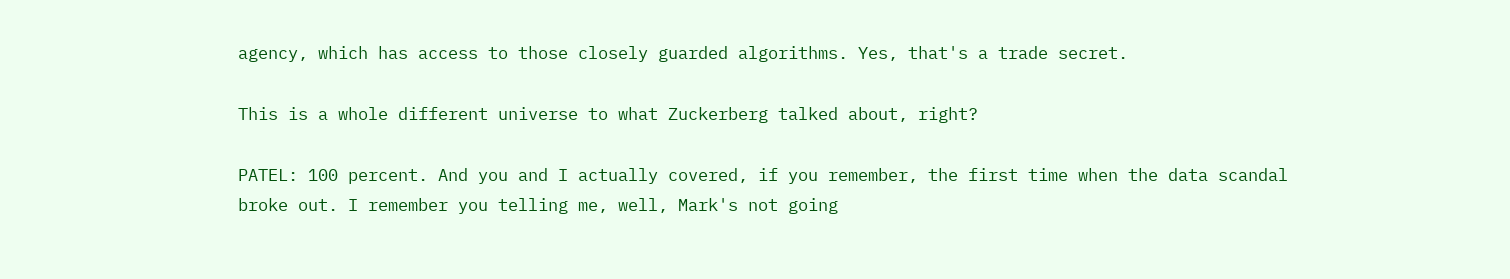agency, which has access to those closely guarded algorithms. Yes, that's a trade secret.

This is a whole different universe to what Zuckerberg talked about, right?

PATEL: 100 percent. And you and I actually covered, if you remember, the first time when the data scandal broke out. I remember you telling me, well, Mark's not going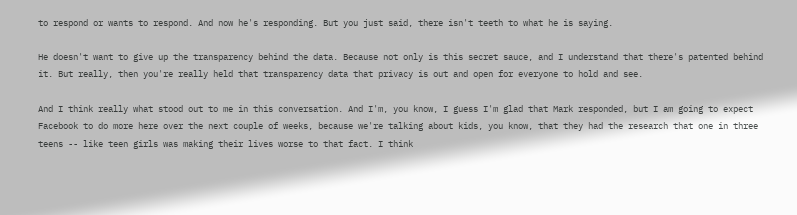to respond or wants to respond. And now he's responding. But you just said, there isn't teeth to what he is saying.

He doesn't want to give up the transparency behind the data. Because not only is this secret sauce, and I understand that there's patented behind it. But really, then you're really held that transparency data that privacy is out and open for everyone to hold and see.

And I think really what stood out to me in this conversation. And I'm, you know, I guess I'm glad that Mark responded, but I am going to expect Facebook to do more here over the next couple of weeks, because we're talking about kids, you know, that they had the research that one in three teens -- like teen girls was making their lives worse to that fact. I think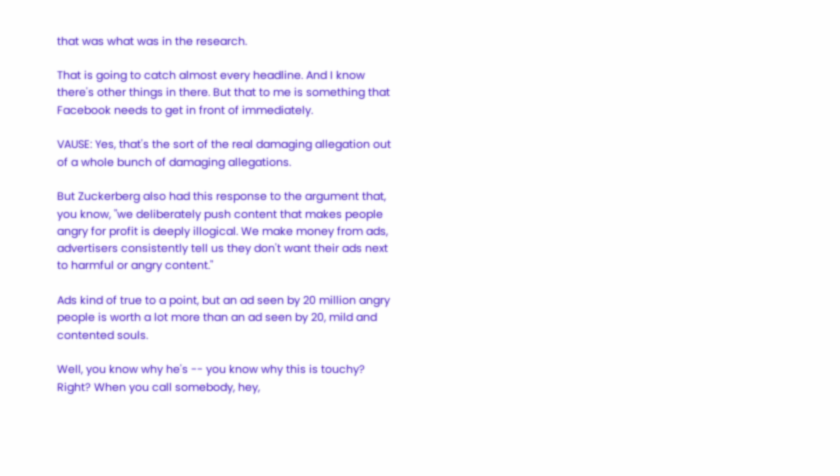that was what was in the research.

That is going to catch almost every headline. And I know there's other things in there. But that to me is something that Facebook needs to get in front of immediately.

VAUSE: Yes, that's the sort of the real damaging allegation out of a whole bunch of damaging allegations.

But Zuckerberg also had this response to the argument that, you know, "we deliberately push content that makes people angry for profit is deeply illogical. We make money from ads, advertisers consistently tell us they don't want their ads next to harmful or angry content."

Ads kind of true to a point, but an ad seen by 20 million angry people is worth a lot more than an ad seen by 20, mild and contented souls.

Well, you know why he's -- you know why this is touchy? Right? When you call somebody, hey,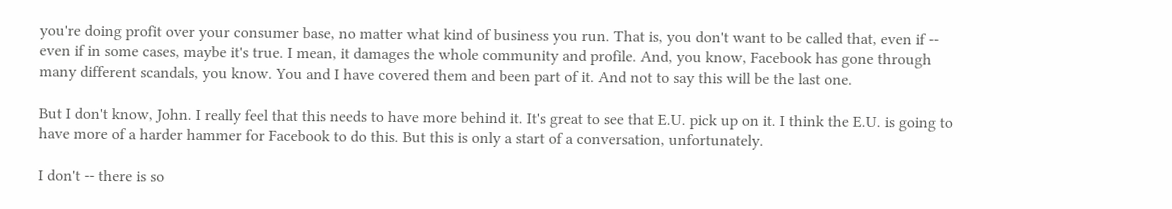you're doing profit over your consumer base, no matter what kind of business you run. That is, you don't want to be called that, even if -- even if in some cases, maybe it's true. I mean, it damages the whole community and profile. And, you know, Facebook has gone through many different scandals, you know. You and I have covered them and been part of it. And not to say this will be the last one.

But I don't know, John. I really feel that this needs to have more behind it. It's great to see that E.U. pick up on it. I think the E.U. is going to have more of a harder hammer for Facebook to do this. But this is only a start of a conversation, unfortunately.

I don't -- there is so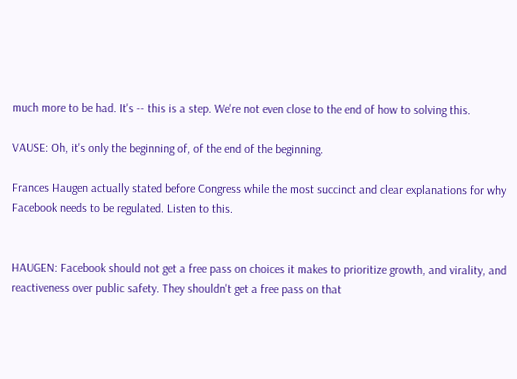much more to be had. It's -- this is a step. We're not even close to the end of how to solving this.

VAUSE: Oh, it's only the beginning of, of the end of the beginning.

Frances Haugen actually stated before Congress while the most succinct and clear explanations for why Facebook needs to be regulated. Listen to this.


HAUGEN: Facebook should not get a free pass on choices it makes to prioritize growth, and virality, and reactiveness over public safety. They shouldn't get a free pass on that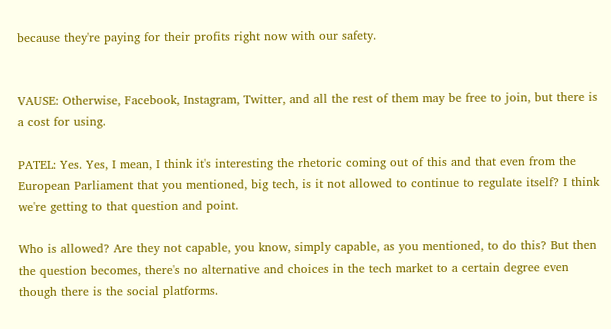because they're paying for their profits right now with our safety.


VAUSE: Otherwise, Facebook, Instagram, Twitter, and all the rest of them may be free to join, but there is a cost for using.

PATEL: Yes. Yes, I mean, I think it's interesting the rhetoric coming out of this and that even from the European Parliament that you mentioned, big tech, is it not allowed to continue to regulate itself? I think we're getting to that question and point.

Who is allowed? Are they not capable, you know, simply capable, as you mentioned, to do this? But then the question becomes, there's no alternative and choices in the tech market to a certain degree even though there is the social platforms.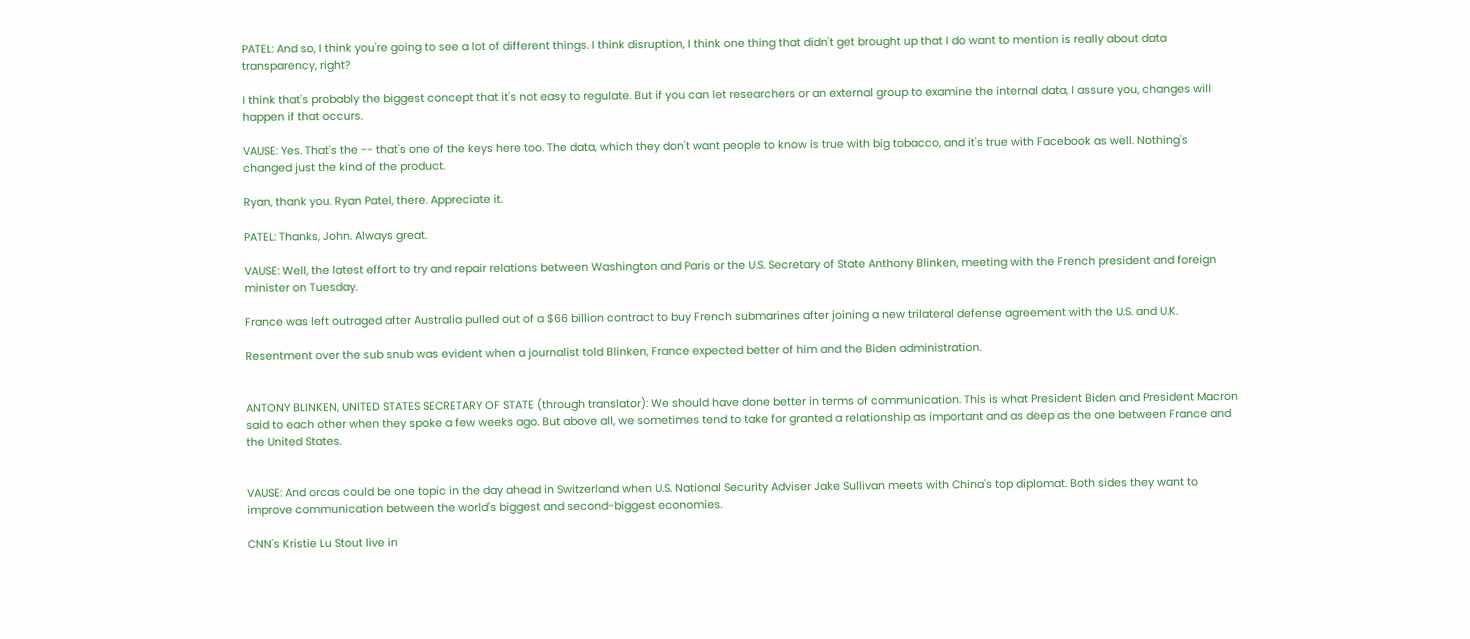PATEL: And so, I think you're going to see a lot of different things. I think disruption, I think one thing that didn't get brought up that I do want to mention is really about data transparency, right?

I think that's probably the biggest concept that it's not easy to regulate. But if you can let researchers or an external group to examine the internal data, I assure you, changes will happen if that occurs.

VAUSE: Yes. That's the -- that's one of the keys here too. The data, which they don't want people to know is true with big tobacco, and it's true with Facebook as well. Nothing's changed just the kind of the product.

Ryan, thank you. Ryan Patel, there. Appreciate it.

PATEL: Thanks, John. Always great.

VAUSE: Well, the latest effort to try and repair relations between Washington and Paris or the U.S. Secretary of State Anthony Blinken, meeting with the French president and foreign minister on Tuesday.

France was left outraged after Australia pulled out of a $66 billion contract to buy French submarines after joining a new trilateral defense agreement with the U.S. and U.K.

Resentment over the sub snub was evident when a journalist told Blinken, France expected better of him and the Biden administration.


ANTONY BLINKEN, UNITED STATES SECRETARY OF STATE (through translator): We should have done better in terms of communication. This is what President Biden and President Macron said to each other when they spoke a few weeks ago. But above all, we sometimes tend to take for granted a relationship as important and as deep as the one between France and the United States.


VAUSE: And orcas could be one topic in the day ahead in Switzerland when U.S. National Security Adviser Jake Sullivan meets with China's top diplomat. Both sides they want to improve communication between the world's biggest and second-biggest economies.

CNN's Kristie Lu Stout live in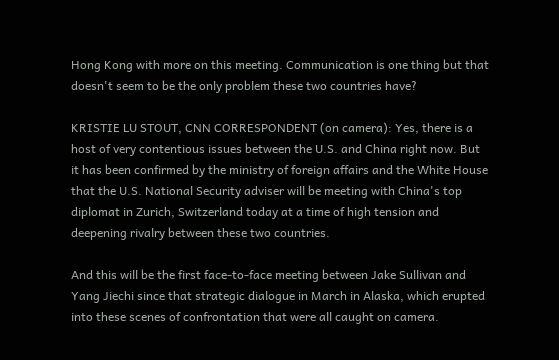Hong Kong with more on this meeting. Communication is one thing but that doesn't seem to be the only problem these two countries have?

KRISTIE LU STOUT, CNN CORRESPONDENT (on camera): Yes, there is a host of very contentious issues between the U.S. and China right now. But it has been confirmed by the ministry of foreign affairs and the White House that the U.S. National Security adviser will be meeting with China's top diplomat in Zurich, Switzerland today at a time of high tension and deepening rivalry between these two countries.

And this will be the first face-to-face meeting between Jake Sullivan and Yang Jiechi since that strategic dialogue in March in Alaska, which erupted into these scenes of confrontation that were all caught on camera.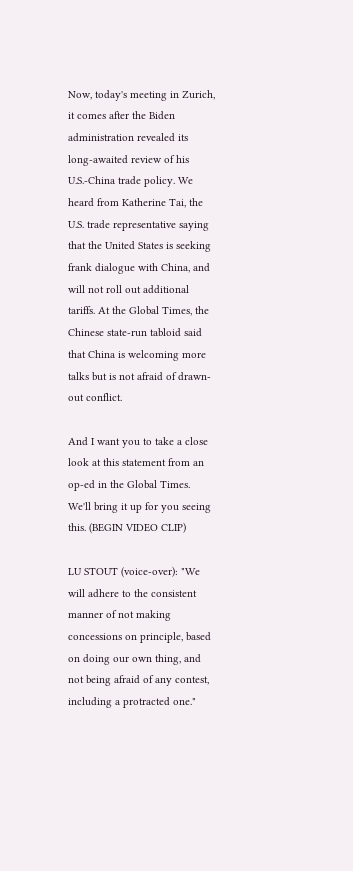Now, today's meeting in Zurich, it comes after the Biden administration revealed its long-awaited review of his U.S.-China trade policy. We heard from Katherine Tai, the U.S. trade representative saying that the United States is seeking frank dialogue with China, and will not roll out additional tariffs. At the Global Times, the Chinese state-run tabloid said that China is welcoming more talks but is not afraid of drawn-out conflict.

And I want you to take a close look at this statement from an op-ed in the Global Times. We'll bring it up for you seeing this. (BEGIN VIDEO CLIP)

LU STOUT (voice-over): "We will adhere to the consistent manner of not making concessions on principle, based on doing our own thing, and not being afraid of any contest, including a protracted one."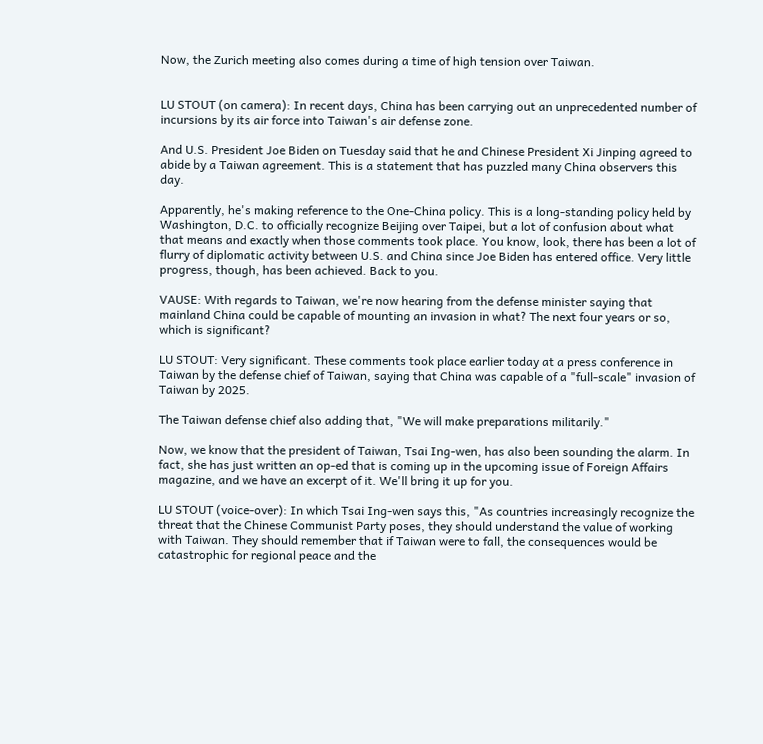Now, the Zurich meeting also comes during a time of high tension over Taiwan.


LU STOUT (on camera): In recent days, China has been carrying out an unprecedented number of incursions by its air force into Taiwan's air defense zone.

And U.S. President Joe Biden on Tuesday said that he and Chinese President Xi Jinping agreed to abide by a Taiwan agreement. This is a statement that has puzzled many China observers this day.

Apparently, he's making reference to the One-China policy. This is a long-standing policy held by Washington, D.C. to officially recognize Beijing over Taipei, but a lot of confusion about what that means and exactly when those comments took place. You know, look, there has been a lot of flurry of diplomatic activity between U.S. and China since Joe Biden has entered office. Very little progress, though, has been achieved. Back to you.

VAUSE: With regards to Taiwan, we're now hearing from the defense minister saying that mainland China could be capable of mounting an invasion in what? The next four years or so, which is significant?

LU STOUT: Very significant. These comments took place earlier today at a press conference in Taiwan by the defense chief of Taiwan, saying that China was capable of a "full-scale" invasion of Taiwan by 2025.

The Taiwan defense chief also adding that, "We will make preparations militarily."

Now, we know that the president of Taiwan, Tsai Ing-wen, has also been sounding the alarm. In fact, she has just written an op-ed that is coming up in the upcoming issue of Foreign Affairs magazine, and we have an excerpt of it. We'll bring it up for you.

LU STOUT (voice-over): In which Tsai Ing-wen says this, "As countries increasingly recognize the threat that the Chinese Communist Party poses, they should understand the value of working with Taiwan. They should remember that if Taiwan were to fall, the consequences would be catastrophic for regional peace and the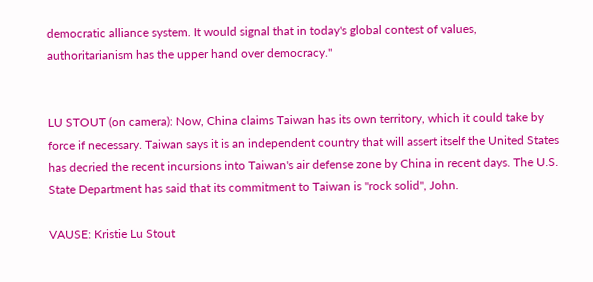democratic alliance system. It would signal that in today's global contest of values, authoritarianism has the upper hand over democracy."


LU STOUT (on camera): Now, China claims Taiwan has its own territory, which it could take by force if necessary. Taiwan says it is an independent country that will assert itself the United States has decried the recent incursions into Taiwan's air defense zone by China in recent days. The U.S. State Department has said that its commitment to Taiwan is "rock solid", John.

VAUSE: Kristie Lu Stout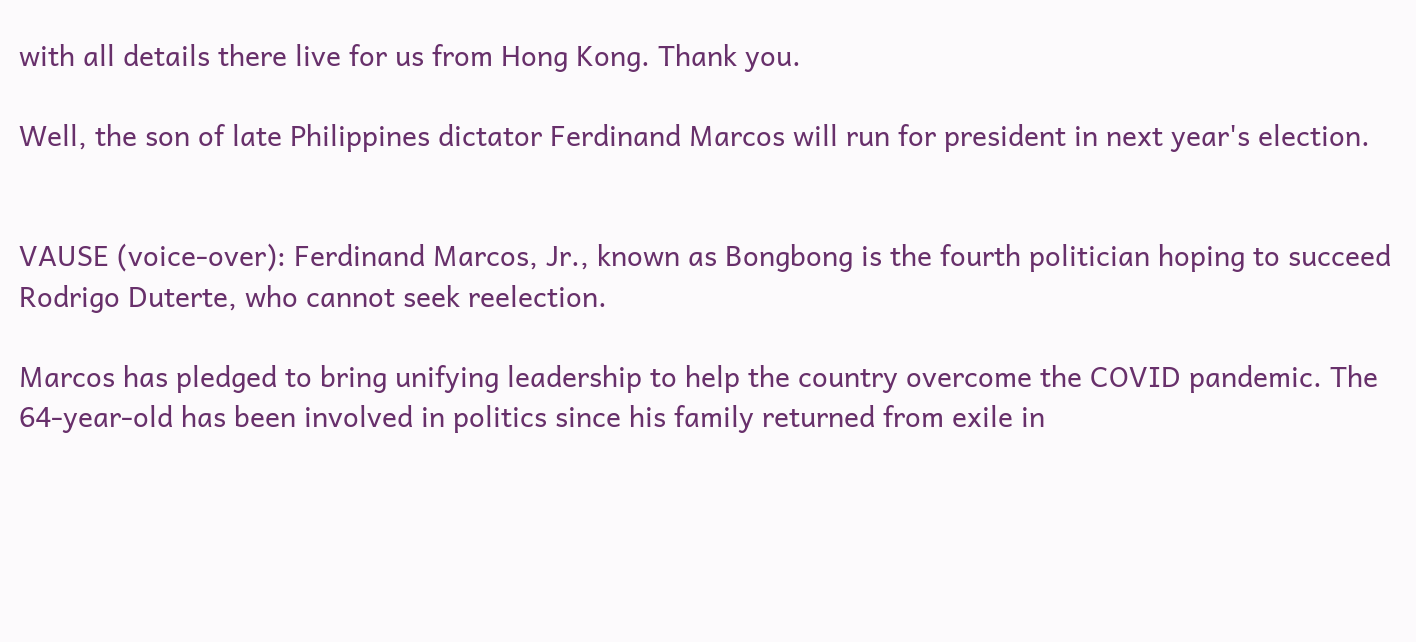with all details there live for us from Hong Kong. Thank you.

Well, the son of late Philippines dictator Ferdinand Marcos will run for president in next year's election.


VAUSE (voice-over): Ferdinand Marcos, Jr., known as Bongbong is the fourth politician hoping to succeed Rodrigo Duterte, who cannot seek reelection.

Marcos has pledged to bring unifying leadership to help the country overcome the COVID pandemic. The 64-year-old has been involved in politics since his family returned from exile in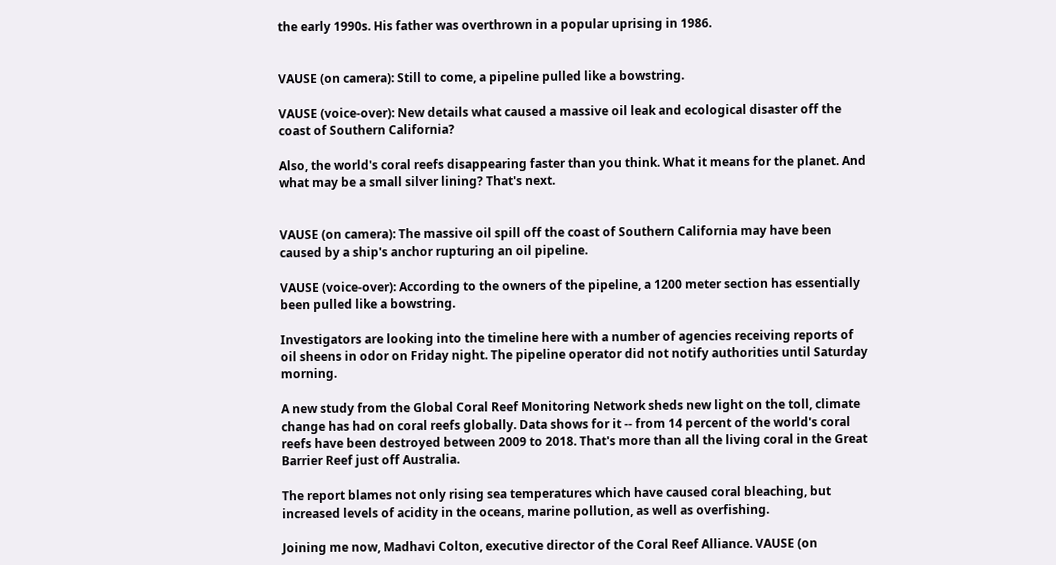the early 1990s. His father was overthrown in a popular uprising in 1986.


VAUSE (on camera): Still to come, a pipeline pulled like a bowstring.

VAUSE (voice-over): New details what caused a massive oil leak and ecological disaster off the coast of Southern California?

Also, the world's coral reefs disappearing faster than you think. What it means for the planet. And what may be a small silver lining? That's next.


VAUSE (on camera): The massive oil spill off the coast of Southern California may have been caused by a ship's anchor rupturing an oil pipeline.

VAUSE (voice-over): According to the owners of the pipeline, a 1200 meter section has essentially been pulled like a bowstring.

Investigators are looking into the timeline here with a number of agencies receiving reports of oil sheens in odor on Friday night. The pipeline operator did not notify authorities until Saturday morning.

A new study from the Global Coral Reef Monitoring Network sheds new light on the toll, climate change has had on coral reefs globally. Data shows for it -- from 14 percent of the world's coral reefs have been destroyed between 2009 to 2018. That's more than all the living coral in the Great Barrier Reef just off Australia.

The report blames not only rising sea temperatures which have caused coral bleaching, but increased levels of acidity in the oceans, marine pollution, as well as overfishing.

Joining me now, Madhavi Colton, executive director of the Coral Reef Alliance. VAUSE (on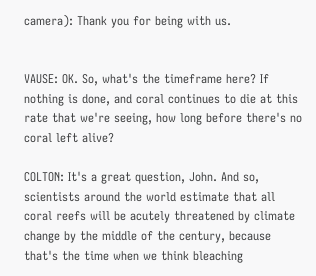camera): Thank you for being with us.


VAUSE: OK. So, what's the timeframe here? If nothing is done, and coral continues to die at this rate that we're seeing, how long before there's no coral left alive?

COLTON: It's a great question, John. And so, scientists around the world estimate that all coral reefs will be acutely threatened by climate change by the middle of the century, because that's the time when we think bleaching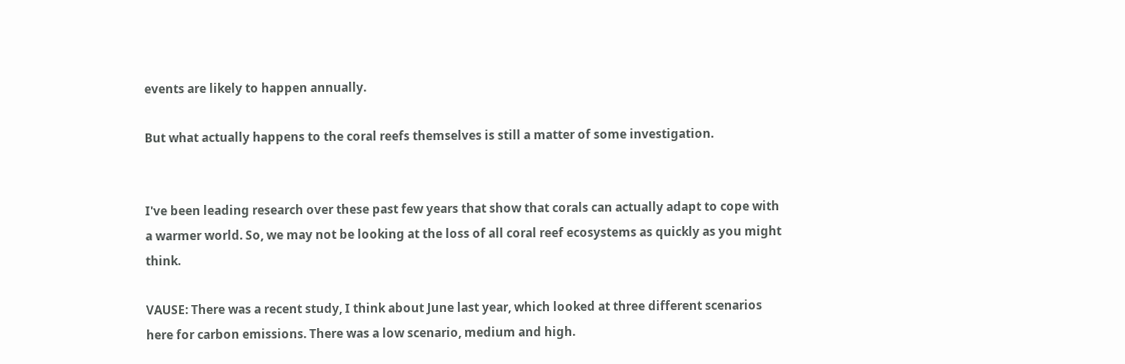events are likely to happen annually.

But what actually happens to the coral reefs themselves is still a matter of some investigation.


I've been leading research over these past few years that show that corals can actually adapt to cope with a warmer world. So, we may not be looking at the loss of all coral reef ecosystems as quickly as you might think.

VAUSE: There was a recent study, I think about June last year, which looked at three different scenarios here for carbon emissions. There was a low scenario, medium and high.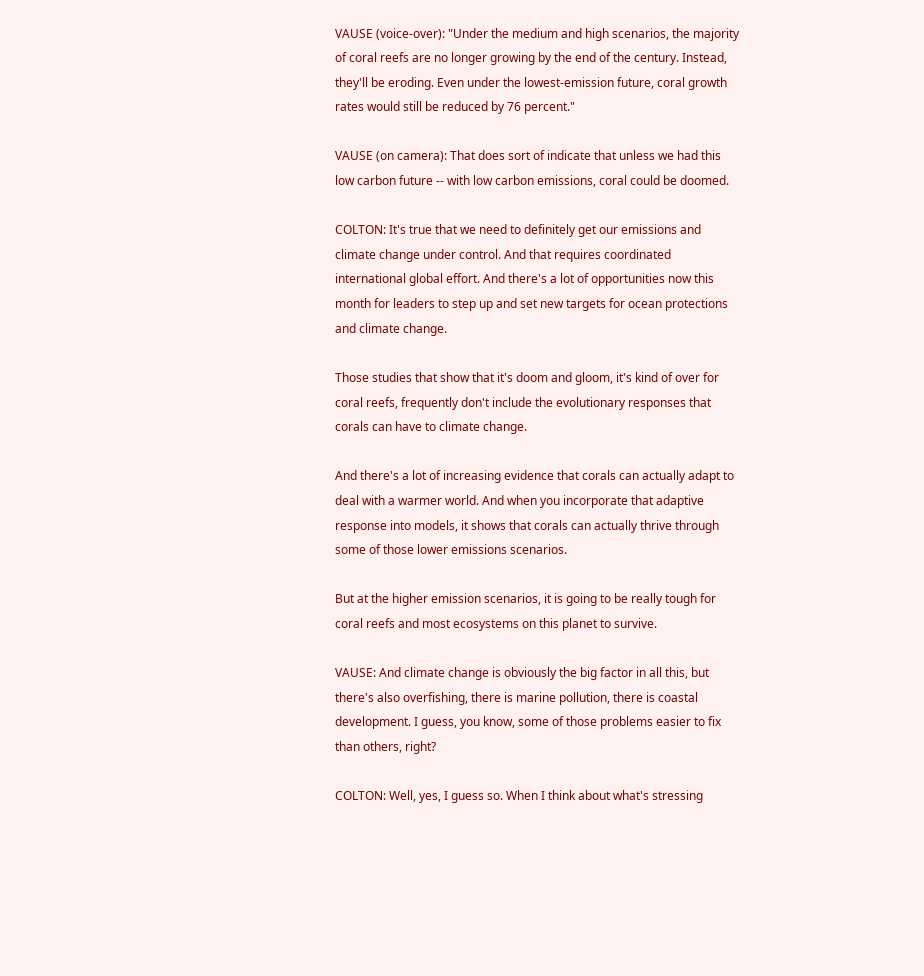VAUSE (voice-over): "Under the medium and high scenarios, the majority of coral reefs are no longer growing by the end of the century. Instead, they'll be eroding. Even under the lowest-emission future, coral growth rates would still be reduced by 76 percent."

VAUSE (on camera): That does sort of indicate that unless we had this low carbon future -- with low carbon emissions, coral could be doomed.

COLTON: It's true that we need to definitely get our emissions and climate change under control. And that requires coordinated international global effort. And there's a lot of opportunities now this month for leaders to step up and set new targets for ocean protections and climate change.

Those studies that show that it's doom and gloom, it's kind of over for coral reefs, frequently don't include the evolutionary responses that corals can have to climate change.

And there's a lot of increasing evidence that corals can actually adapt to deal with a warmer world. And when you incorporate that adaptive response into models, it shows that corals can actually thrive through some of those lower emissions scenarios.

But at the higher emission scenarios, it is going to be really tough for coral reefs and most ecosystems on this planet to survive.

VAUSE: And climate change is obviously the big factor in all this, but there's also overfishing, there is marine pollution, there is coastal development. I guess, you know, some of those problems easier to fix than others, right?

COLTON: Well, yes, I guess so. When I think about what's stressing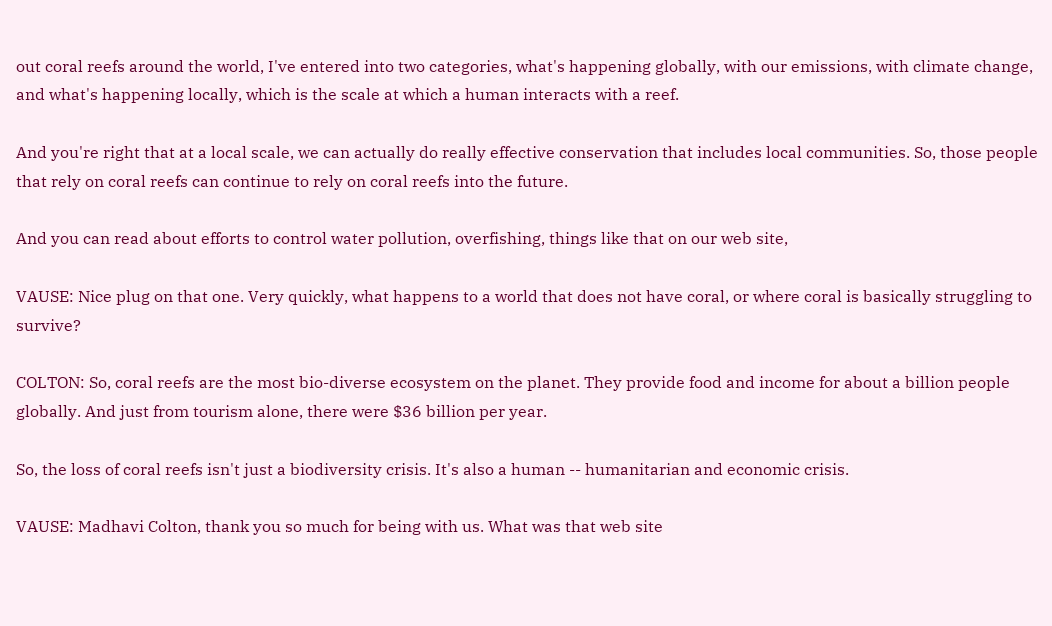out coral reefs around the world, I've entered into two categories, what's happening globally, with our emissions, with climate change, and what's happening locally, which is the scale at which a human interacts with a reef.

And you're right that at a local scale, we can actually do really effective conservation that includes local communities. So, those people that rely on coral reefs can continue to rely on coral reefs into the future.

And you can read about efforts to control water pollution, overfishing, things like that on our web site,

VAUSE: Nice plug on that one. Very quickly, what happens to a world that does not have coral, or where coral is basically struggling to survive?

COLTON: So, coral reefs are the most bio-diverse ecosystem on the planet. They provide food and income for about a billion people globally. And just from tourism alone, there were $36 billion per year.

So, the loss of coral reefs isn't just a biodiversity crisis. It's also a human -- humanitarian and economic crisis.

VAUSE: Madhavi Colton, thank you so much for being with us. What was that web site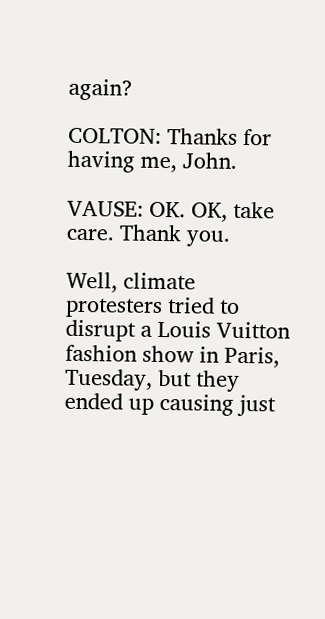again?

COLTON: Thanks for having me, John.

VAUSE: OK. OK, take care. Thank you.

Well, climate protesters tried to disrupt a Louis Vuitton fashion show in Paris, Tuesday, but they ended up causing just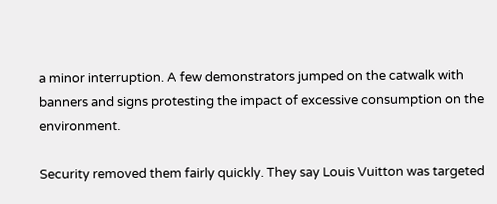a minor interruption. A few demonstrators jumped on the catwalk with banners and signs protesting the impact of excessive consumption on the environment.

Security removed them fairly quickly. They say Louis Vuitton was targeted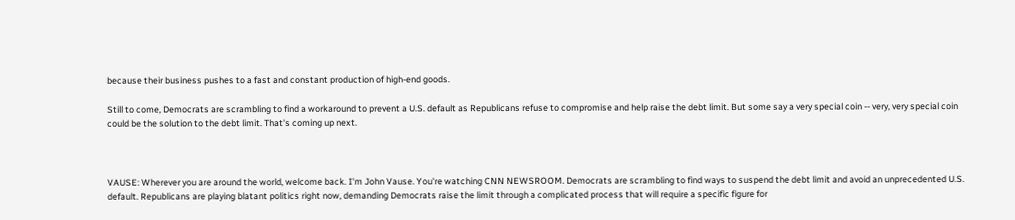because their business pushes to a fast and constant production of high-end goods.

Still to come, Democrats are scrambling to find a workaround to prevent a U.S. default as Republicans refuse to compromise and help raise the debt limit. But some say a very special coin -- very, very special coin could be the solution to the debt limit. That's coming up next.



VAUSE: Wherever you are around the world, welcome back. I'm John Vause. You're watching CNN NEWSROOM. Democrats are scrambling to find ways to suspend the debt limit and avoid an unprecedented U.S. default. Republicans are playing blatant politics right now, demanding Democrats raise the limit through a complicated process that will require a specific figure for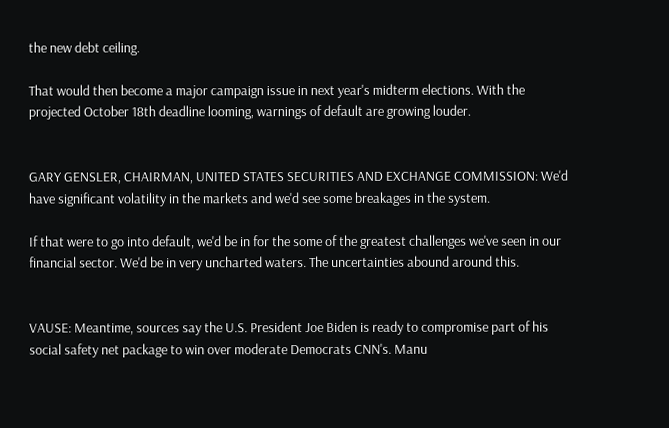the new debt ceiling.

That would then become a major campaign issue in next year's midterm elections. With the projected October 18th deadline looming, warnings of default are growing louder.


GARY GENSLER, CHAIRMAN, UNITED STATES SECURITIES AND EXCHANGE COMMISSION: We'd have significant volatility in the markets and we'd see some breakages in the system.

If that were to go into default, we'd be in for the some of the greatest challenges we've seen in our financial sector. We'd be in very uncharted waters. The uncertainties abound around this.


VAUSE: Meantime, sources say the U.S. President Joe Biden is ready to compromise part of his social safety net package to win over moderate Democrats CNN's. Manu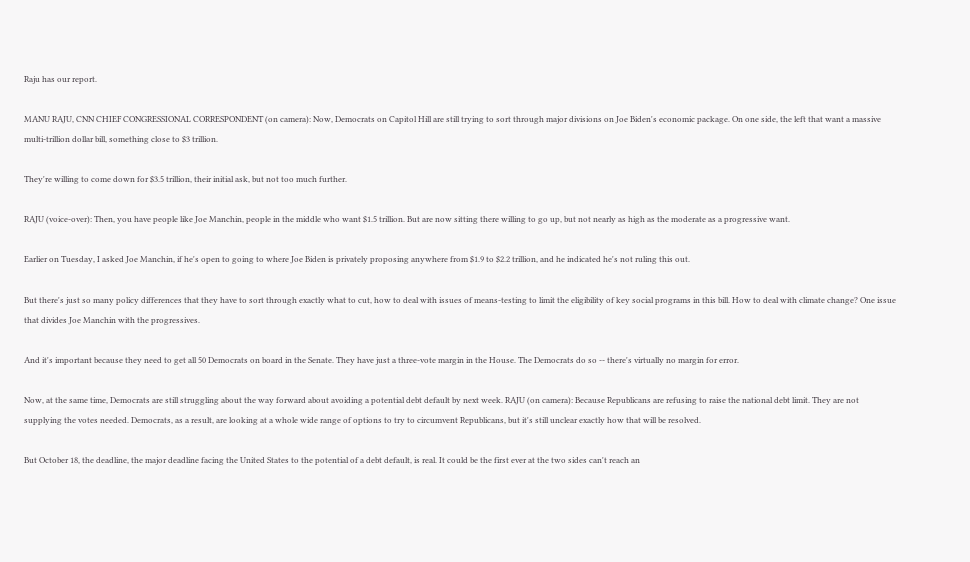Raju has our report.

MANU RAJU, CNN CHIEF CONGRESSIONAL CORRESPONDENT (on camera): Now, Democrats on Capitol Hill are still trying to sort through major divisions on Joe Biden's economic package. On one side, the left that want a massive multi-trillion dollar bill, something close to $3 trillion.

They're willing to come down for $3.5 trillion, their initial ask, but not too much further.

RAJU (voice-over): Then, you have people like Joe Manchin, people in the middle who want $1.5 trillion. But are now sitting there willing to go up, but not nearly as high as the moderate as a progressive want.

Earlier on Tuesday, I asked Joe Manchin, if he's open to going to where Joe Biden is privately proposing anywhere from $1.9 to $2.2 trillion, and he indicated he's not ruling this out.

But there's just so many policy differences that they have to sort through exactly what to cut, how to deal with issues of means-testing to limit the eligibility of key social programs in this bill. How to deal with climate change? One issue that divides Joe Manchin with the progressives.

And it's important because they need to get all 50 Democrats on board in the Senate. They have just a three-vote margin in the House. The Democrats do so -- there's virtually no margin for error.

Now, at the same time, Democrats are still struggling about the way forward about avoiding a potential debt default by next week. RAJU (on camera): Because Republicans are refusing to raise the national debt limit. They are not supplying the votes needed. Democrats, as a result, are looking at a whole wide range of options to try to circumvent Republicans, but it's still unclear exactly how that will be resolved.

But October 18, the deadline, the major deadline facing the United States to the potential of a debt default, is real. It could be the first ever at the two sides can't reach an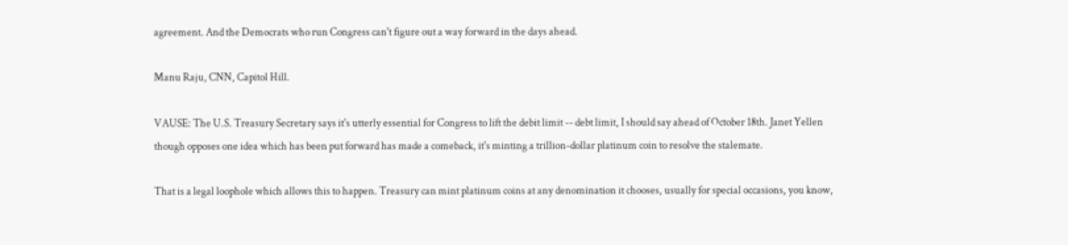agreement. And the Democrats who run Congress can't figure out a way forward in the days ahead.

Manu Raju, CNN, Capitol Hill.

VAUSE: The U.S. Treasury Secretary says it's utterly essential for Congress to lift the debit limit -- debt limit, I should say ahead of October 18th. Janet Yellen though opposes one idea which has been put forward has made a comeback, it's minting a trillion-dollar platinum coin to resolve the stalemate.

That is a legal loophole which allows this to happen. Treasury can mint platinum coins at any denomination it chooses, usually for special occasions, you know,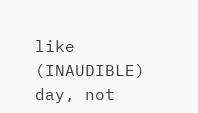like (INAUDIBLE) day, not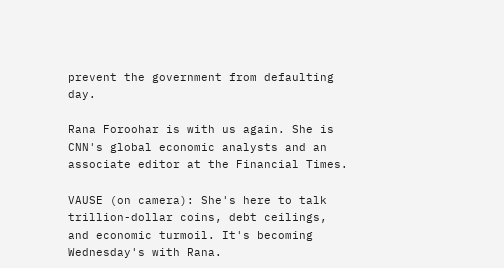prevent the government from defaulting day.

Rana Foroohar is with us again. She is CNN's global economic analysts and an associate editor at the Financial Times.

VAUSE (on camera): She's here to talk trillion-dollar coins, debt ceilings, and economic turmoil. It's becoming Wednesday's with Rana.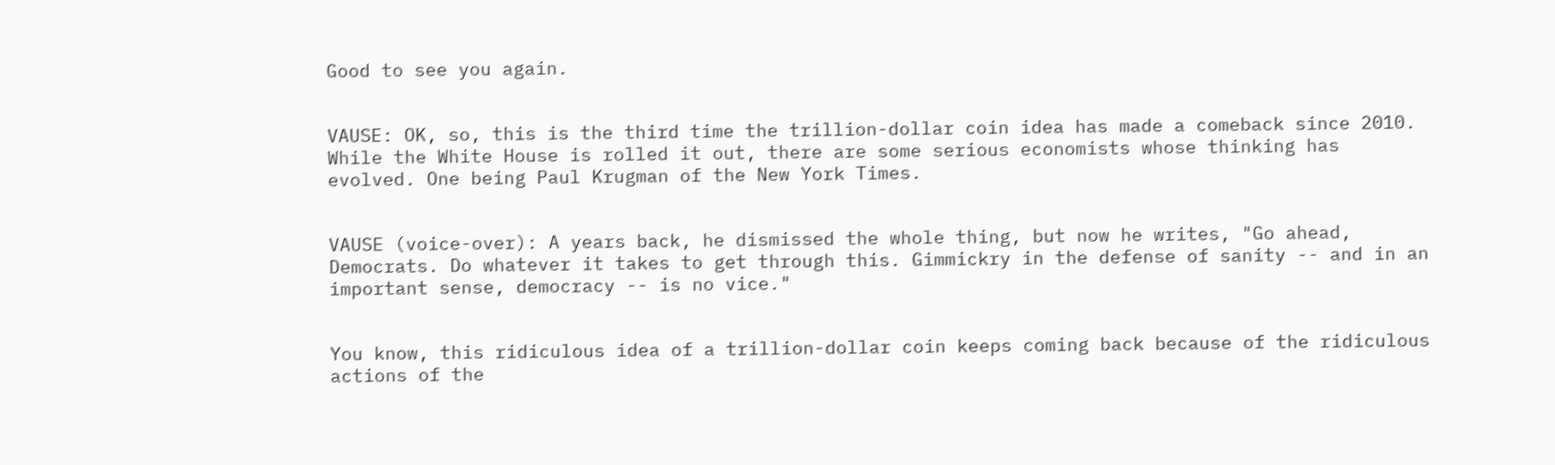Good to see you again.


VAUSE: OK, so, this is the third time the trillion-dollar coin idea has made a comeback since 2010. While the White House is rolled it out, there are some serious economists whose thinking has evolved. One being Paul Krugman of the New York Times.


VAUSE (voice-over): A years back, he dismissed the whole thing, but now he writes, "Go ahead, Democrats. Do whatever it takes to get through this. Gimmickry in the defense of sanity -- and in an important sense, democracy -- is no vice."


You know, this ridiculous idea of a trillion-dollar coin keeps coming back because of the ridiculous actions of the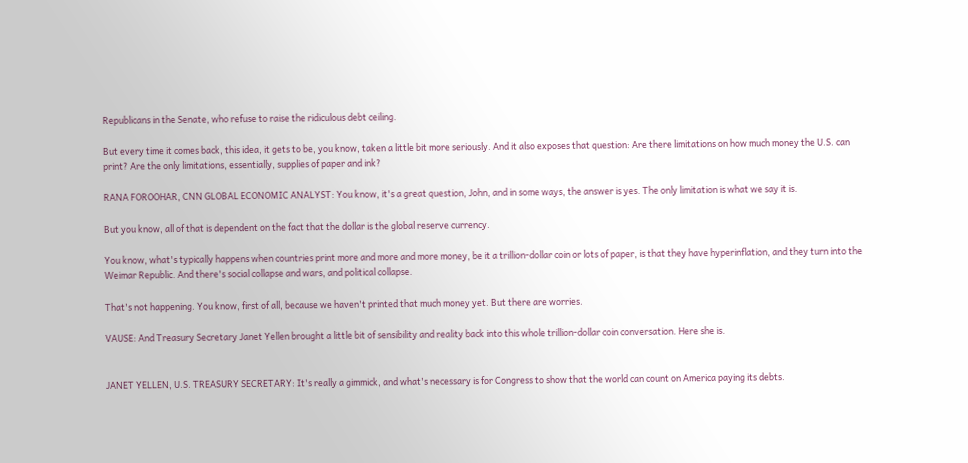Republicans in the Senate, who refuse to raise the ridiculous debt ceiling.

But every time it comes back, this idea, it gets to be, you know, taken a little bit more seriously. And it also exposes that question: Are there limitations on how much money the U.S. can print? Are the only limitations, essentially, supplies of paper and ink?

RANA FOROOHAR, CNN GLOBAL ECONOMIC ANALYST: You know, it's a great question, John, and in some ways, the answer is yes. The only limitation is what we say it is.

But you know, all of that is dependent on the fact that the dollar is the global reserve currency.

You know, what's typically happens when countries print more and more and more money, be it a trillion-dollar coin or lots of paper, is that they have hyperinflation, and they turn into the Weimar Republic. And there's social collapse and wars, and political collapse.

That's not happening. You know, first of all, because we haven't printed that much money yet. But there are worries.

VAUSE: And Treasury Secretary Janet Yellen brought a little bit of sensibility and reality back into this whole trillion-dollar coin conversation. Here she is.


JANET YELLEN, U.S. TREASURY SECRETARY: It's really a gimmick, and what's necessary is for Congress to show that the world can count on America paying its debts.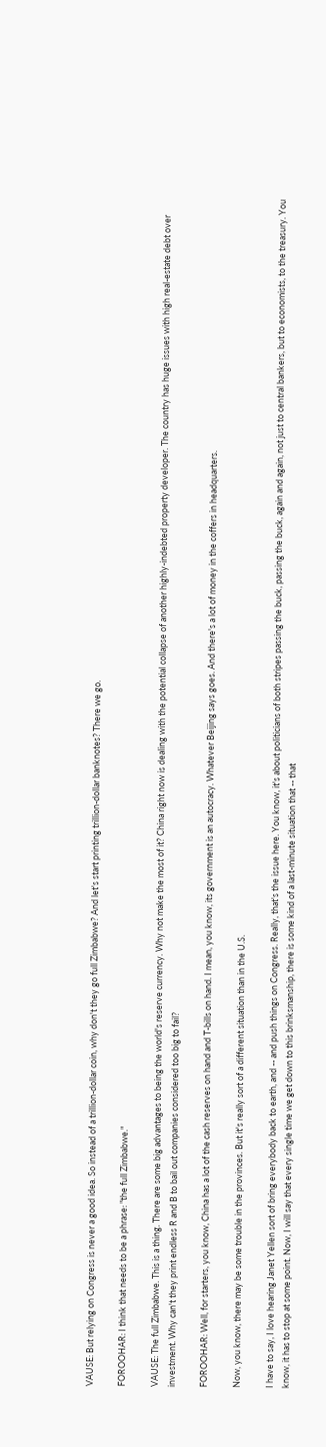VAUSE: But relying on Congress is never a good idea. So instead of a trillion-dollar coin, why don't they go full Zimbabwe? And let's start printing trillion-dollar banknotes? There we go.

FOROOHAR: I think that needs to be a phrase: "the full Zimbabwe."

VAUSE: The full Zimbabwe. This is a thing. There are some big advantages to being the world's reserve currency. Why not make the most of it? China right now is dealing with the potential collapse of another highly-indebted property developer. The country has huge issues with high real-estate debt over investment. Why can't they print endless R and B to bail out companies considered too big to fail?

FOROOHAR: Well, for starters, you know, China has a lot of the cash reserves on hand and T-bills on hand. I mean, you know, its government is an autocracy. Whatever Beijing says goes. And there's a lot of money in the coffers in headquarters.

Now, you know, there may be some trouble in the provinces. But it's really sort of a different situation than in the U.S.

I have to say, I love hearing Janet Yellen sort of bring everybody back to earth, and -- and push things on Congress. Really, that's the issue here. You know, it's about politicians of both stripes passing the buck, passing the buck, again and again, not just to central bankers, but to economists, to the treasury. You know, it has to stop at some point. Now, I will say that every single time we get down to this brinksmanship, there is some kind of a last-minute situation that -- that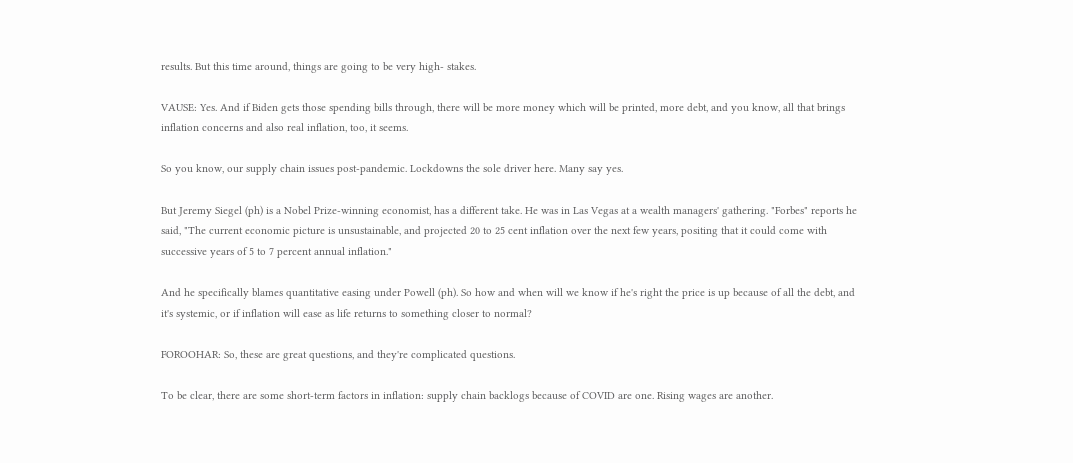results. But this time around, things are going to be very high- stakes.

VAUSE: Yes. And if Biden gets those spending bills through, there will be more money which will be printed, more debt, and you know, all that brings inflation concerns and also real inflation, too, it seems.

So you know, our supply chain issues post-pandemic. Lockdowns the sole driver here. Many say yes.

But Jeremy Siegel (ph) is a Nobel Prize-winning economist, has a different take. He was in Las Vegas at a wealth managers' gathering. "Forbes" reports he said, "The current economic picture is unsustainable, and projected 20 to 25 cent inflation over the next few years, positing that it could come with successive years of 5 to 7 percent annual inflation."

And he specifically blames quantitative easing under Powell (ph). So how and when will we know if he's right the price is up because of all the debt, and it's systemic, or if inflation will ease as life returns to something closer to normal?

FOROOHAR: So, these are great questions, and they're complicated questions.

To be clear, there are some short-term factors in inflation: supply chain backlogs because of COVID are one. Rising wages are another.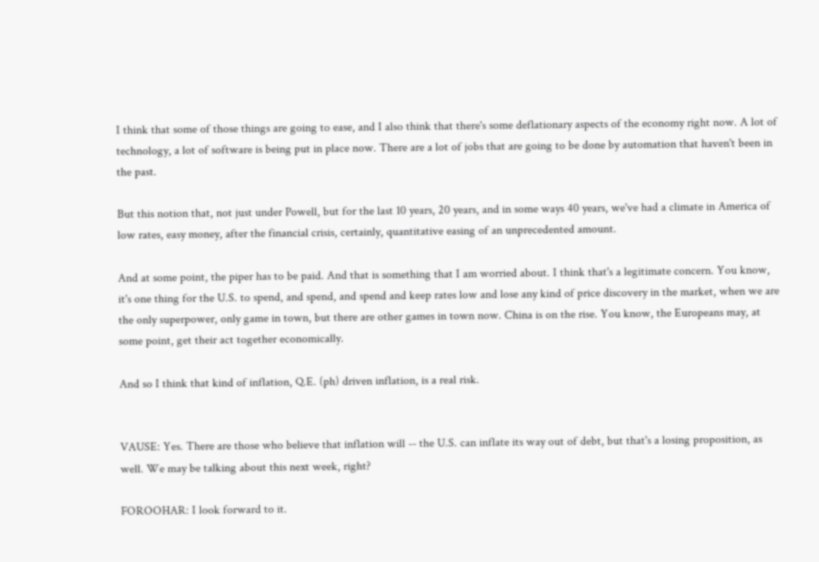I think that some of those things are going to ease, and I also think that there's some deflationary aspects of the economy right now. A lot of technology, a lot of software is being put in place now. There are a lot of jobs that are going to be done by automation that haven't been in the past.

But this notion that, not just under Powell, but for the last 10 years, 20 years, and in some ways 40 years, we've had a climate in America of low rates, easy money, after the financial crisis, certainly, quantitative easing of an unprecedented amount.

And at some point, the piper has to be paid. And that is something that I am worried about. I think that's a legitimate concern. You know, it's one thing for the U.S. to spend, and spend, and spend and keep rates low and lose any kind of price discovery in the market, when we are the only superpower, only game in town, but there are other games in town now. China is on the rise. You know, the Europeans may, at some point, get their act together economically.

And so I think that kind of inflation, Q.E. (ph) driven inflation, is a real risk.


VAUSE: Yes. There are those who believe that inflation will -- the U.S. can inflate its way out of debt, but that's a losing proposition, as well. We may be talking about this next week, right?

FOROOHAR: I look forward to it.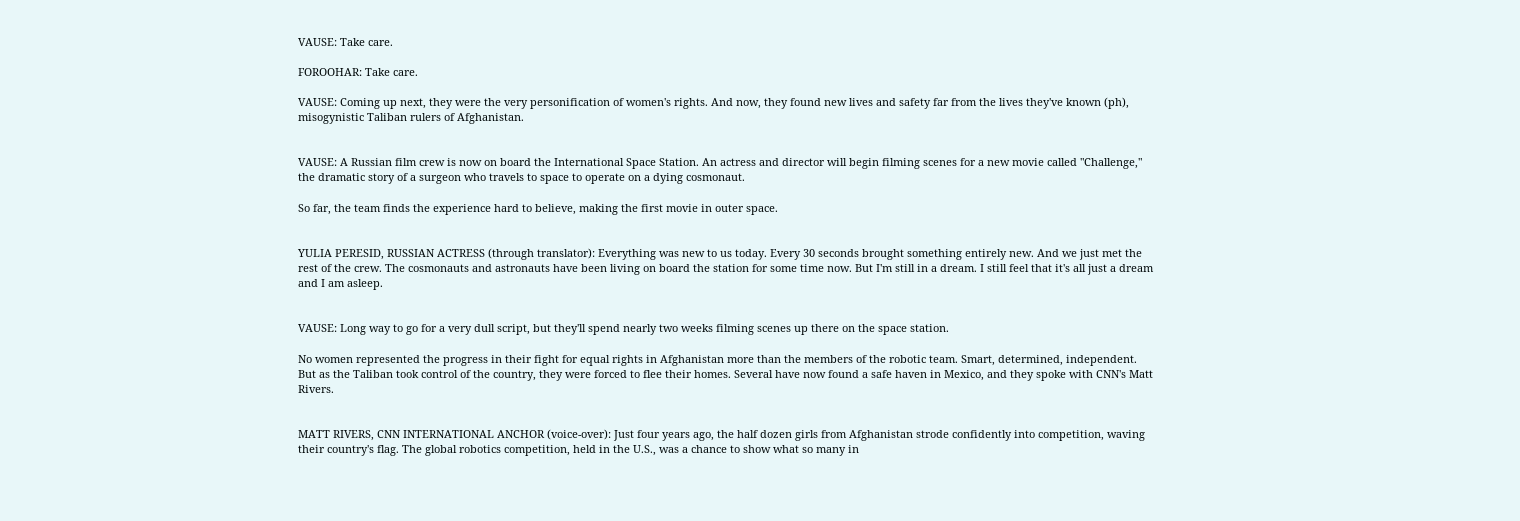VAUSE: Take care.

FOROOHAR: Take care.

VAUSE: Coming up next, they were the very personification of women's rights. And now, they found new lives and safety far from the lives they've known (ph), misogynistic Taliban rulers of Afghanistan.


VAUSE: A Russian film crew is now on board the International Space Station. An actress and director will begin filming scenes for a new movie called "Challenge," the dramatic story of a surgeon who travels to space to operate on a dying cosmonaut.

So far, the team finds the experience hard to believe, making the first movie in outer space.


YULIA PERESID, RUSSIAN ACTRESS (through translator): Everything was new to us today. Every 30 seconds brought something entirely new. And we just met the rest of the crew. The cosmonauts and astronauts have been living on board the station for some time now. But I'm still in a dream. I still feel that it's all just a dream and I am asleep.


VAUSE: Long way to go for a very dull script, but they'll spend nearly two weeks filming scenes up there on the space station.

No women represented the progress in their fight for equal rights in Afghanistan more than the members of the robotic team. Smart, determined, independent. But as the Taliban took control of the country, they were forced to flee their homes. Several have now found a safe haven in Mexico, and they spoke with CNN's Matt Rivers.


MATT RIVERS, CNN INTERNATIONAL ANCHOR (voice-over): Just four years ago, the half dozen girls from Afghanistan strode confidently into competition, waving their country's flag. The global robotics competition, held in the U.S., was a chance to show what so many in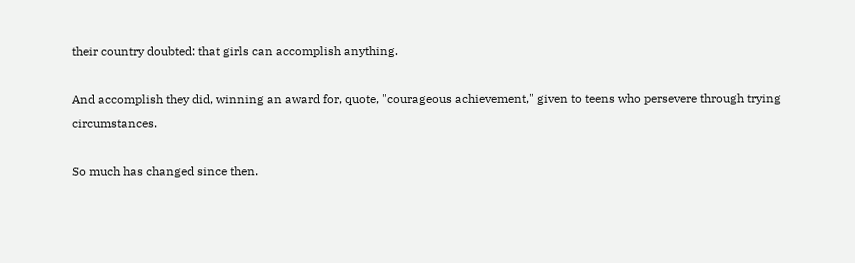their country doubted: that girls can accomplish anything.

And accomplish they did, winning an award for, quote, "courageous achievement," given to teens who persevere through trying circumstances.

So much has changed since then.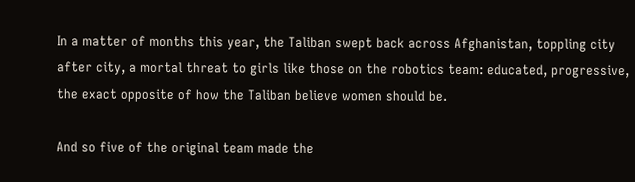In a matter of months this year, the Taliban swept back across Afghanistan, toppling city after city, a mortal threat to girls like those on the robotics team: educated, progressive, the exact opposite of how the Taliban believe women should be.

And so five of the original team made the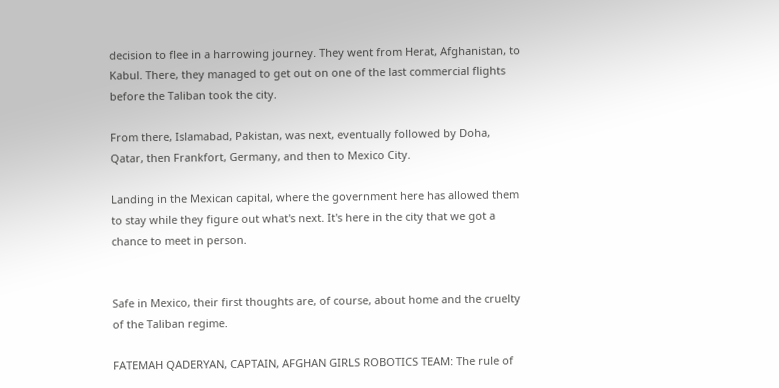decision to flee in a harrowing journey. They went from Herat, Afghanistan, to Kabul. There, they managed to get out on one of the last commercial flights before the Taliban took the city.

From there, Islamabad, Pakistan, was next, eventually followed by Doha, Qatar, then Frankfort, Germany, and then to Mexico City.

Landing in the Mexican capital, where the government here has allowed them to stay while they figure out what's next. It's here in the city that we got a chance to meet in person.


Safe in Mexico, their first thoughts are, of course, about home and the cruelty of the Taliban regime.

FATEMAH QADERYAN, CAPTAIN, AFGHAN GIRLS ROBOTICS TEAM: The rule of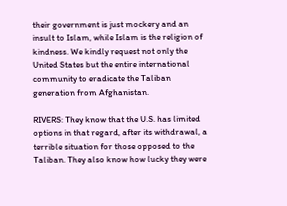their government is just mockery and an insult to Islam, while Islam is the religion of kindness. We kindly request not only the United States but the entire international community to eradicate the Taliban generation from Afghanistan.

RIVERS: They know that the U.S. has limited options in that regard, after its withdrawal, a terrible situation for those opposed to the Taliban. They also know how lucky they were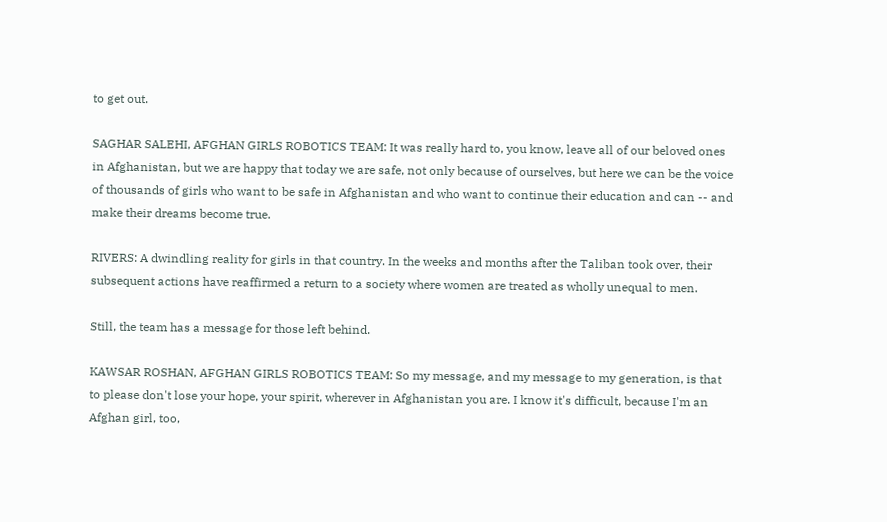to get out.

SAGHAR SALEHI, AFGHAN GIRLS ROBOTICS TEAM: It was really hard to, you know, leave all of our beloved ones in Afghanistan, but we are happy that today we are safe, not only because of ourselves, but here we can be the voice of thousands of girls who want to be safe in Afghanistan and who want to continue their education and can -- and make their dreams become true.

RIVERS: A dwindling reality for girls in that country. In the weeks and months after the Taliban took over, their subsequent actions have reaffirmed a return to a society where women are treated as wholly unequal to men.

Still, the team has a message for those left behind.

KAWSAR ROSHAN, AFGHAN GIRLS ROBOTICS TEAM: So my message, and my message to my generation, is that to please don't lose your hope, your spirit, wherever in Afghanistan you are. I know it's difficult, because I'm an Afghan girl, too,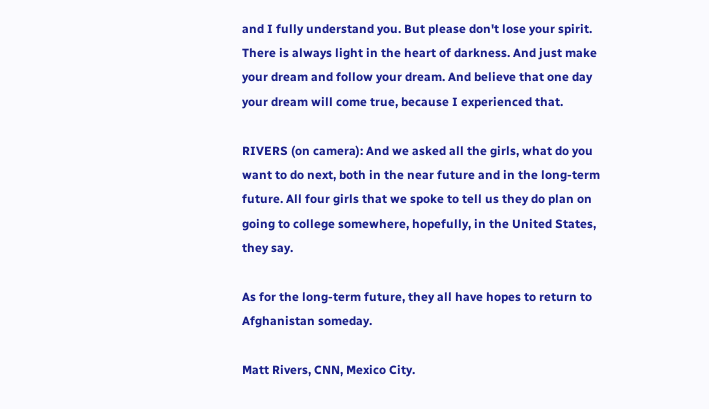and I fully understand you. But please don't lose your spirit. There is always light in the heart of darkness. And just make your dream and follow your dream. And believe that one day your dream will come true, because I experienced that.

RIVERS (on camera): And we asked all the girls, what do you want to do next, both in the near future and in the long-term future. All four girls that we spoke to tell us they do plan on going to college somewhere, hopefully, in the United States, they say.

As for the long-term future, they all have hopes to return to Afghanistan someday.

Matt Rivers, CNN, Mexico City.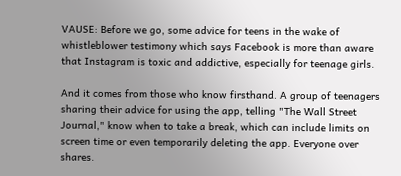VAUSE: Before we go, some advice for teens in the wake of whistleblower testimony which says Facebook is more than aware that Instagram is toxic and addictive, especially for teenage girls.

And it comes from those who know firsthand. A group of teenagers sharing their advice for using the app, telling "The Wall Street Journal," know when to take a break, which can include limits on screen time or even temporarily deleting the app. Everyone over shares.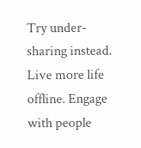Try under-sharing instead. Live more life offline. Engage with people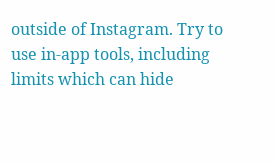outside of Instagram. Try to use in-app tools, including limits which can hide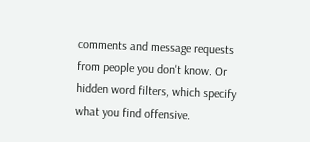comments and message requests from people you don't know. Or hidden word filters, which specify what you find offensive.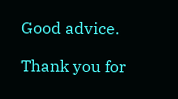Good advice.

Thank you for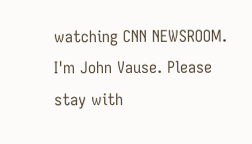watching CNN NEWSROOM. I'm John Vause. Please stay with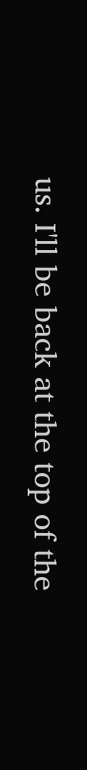us. I'll be back at the top of the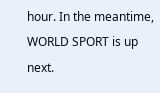hour. In the meantime, WORLD SPORT is up next.